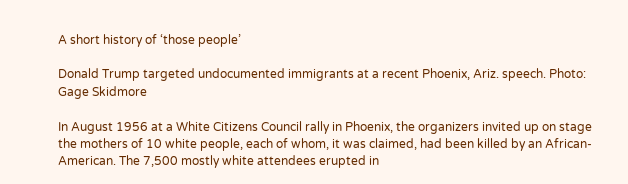A short history of ‘those people’

Donald Trump targeted undocumented immigrants at a recent Phoenix, Ariz. speech. Photo: Gage Skidmore

In August 1956 at a White Citizens Council rally in Phoenix, the organizers invited up on stage the mothers of 10 white people, each of whom, it was claimed, had been killed by an African-American. The 7,500 mostly white attendees erupted in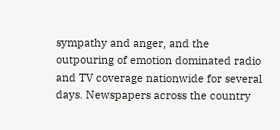sympathy and anger, and the outpouring of emotion dominated radio and TV coverage nationwide for several days. Newspapers across the country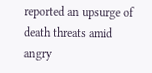reported an upsurge of death threats amid angry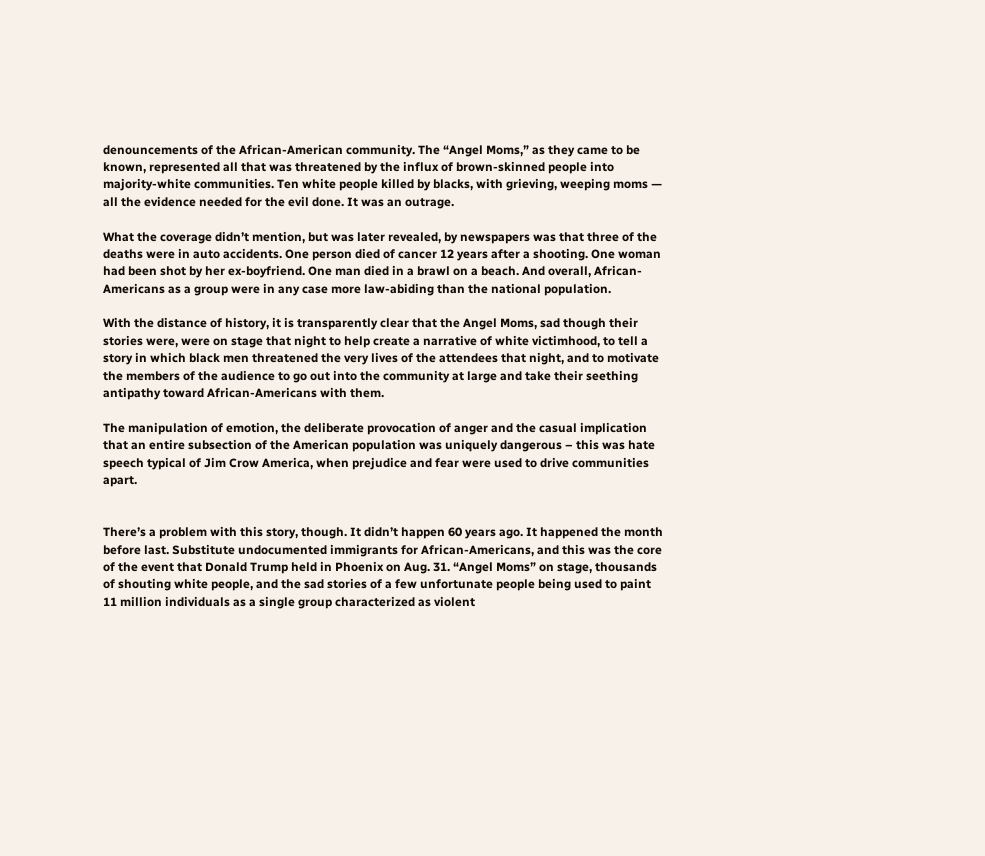denouncements of the African-American community. The “Angel Moms,” as they came to be known, represented all that was threatened by the influx of brown-skinned people into majority-white communities. Ten white people killed by blacks, with grieving, weeping moms — all the evidence needed for the evil done. It was an outrage.

What the coverage didn’t mention, but was later revealed, by newspapers was that three of the deaths were in auto accidents. One person died of cancer 12 years after a shooting. One woman had been shot by her ex-boyfriend. One man died in a brawl on a beach. And overall, African-Americans as a group were in any case more law-abiding than the national population.

With the distance of history, it is transparently clear that the Angel Moms, sad though their stories were, were on stage that night to help create a narrative of white victimhood, to tell a story in which black men threatened the very lives of the attendees that night, and to motivate the members of the audience to go out into the community at large and take their seething antipathy toward African-Americans with them.

The manipulation of emotion, the deliberate provocation of anger and the casual implication that an entire subsection of the American population was uniquely dangerous – this was hate speech typical of Jim Crow America, when prejudice and fear were used to drive communities apart.


There’s a problem with this story, though. It didn’t happen 60 years ago. It happened the month before last. Substitute undocumented immigrants for African-Americans, and this was the core of the event that Donald Trump held in Phoenix on Aug. 31. “Angel Moms” on stage, thousands of shouting white people, and the sad stories of a few unfortunate people being used to paint 11 million individuals as a single group characterized as violent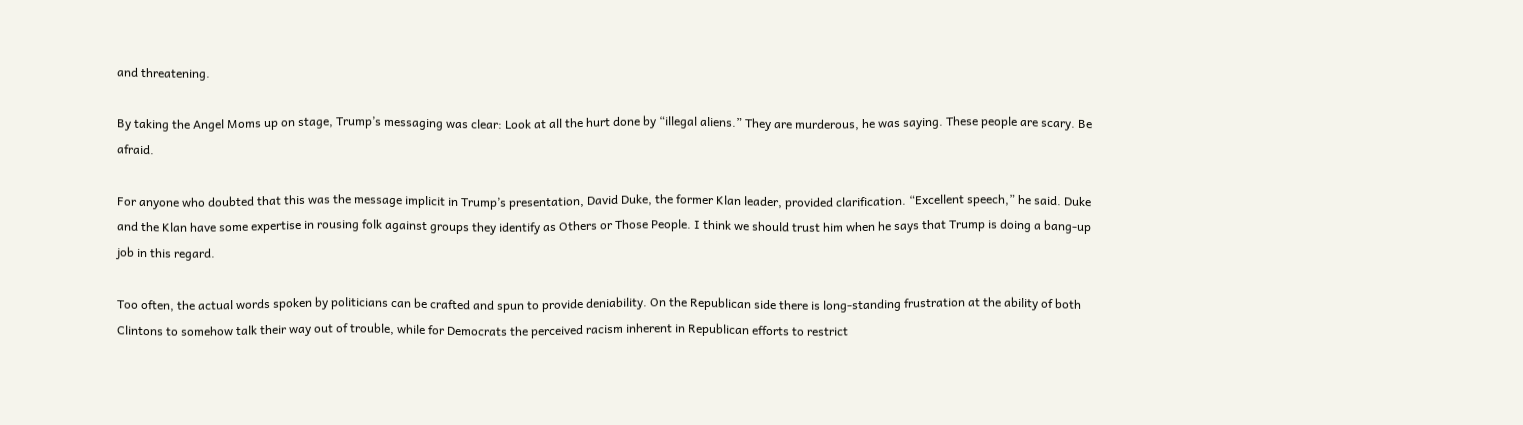and threatening.

By taking the Angel Moms up on stage, Trump’s messaging was clear: Look at all the hurt done by “illegal aliens.” They are murderous, he was saying. These people are scary. Be afraid.

For anyone who doubted that this was the message implicit in Trump’s presentation, David Duke, the former Klan leader, provided clarification. “Excellent speech,” he said. Duke and the Klan have some expertise in rousing folk against groups they identify as Others or Those People. I think we should trust him when he says that Trump is doing a bang-up job in this regard.

Too often, the actual words spoken by politicians can be crafted and spun to provide deniability. On the Republican side there is long-standing frustration at the ability of both Clintons to somehow talk their way out of trouble, while for Democrats the perceived racism inherent in Republican efforts to restrict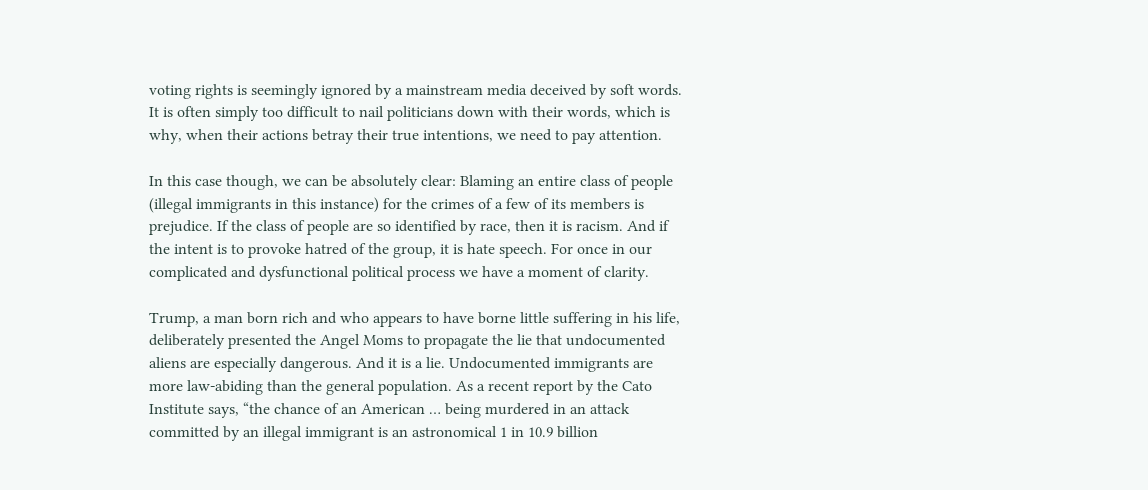voting rights is seemingly ignored by a mainstream media deceived by soft words. It is often simply too difficult to nail politicians down with their words, which is why, when their actions betray their true intentions, we need to pay attention.

In this case though, we can be absolutely clear: Blaming an entire class of people (illegal immigrants in this instance) for the crimes of a few of its members is prejudice. If the class of people are so identified by race, then it is racism. And if the intent is to provoke hatred of the group, it is hate speech. For once in our complicated and dysfunctional political process we have a moment of clarity.

Trump, a man born rich and who appears to have borne little suffering in his life, deliberately presented the Angel Moms to propagate the lie that undocumented aliens are especially dangerous. And it is a lie. Undocumented immigrants are more law-abiding than the general population. As a recent report by the Cato Institute says, “the chance of an American … being murdered in an attack committed by an illegal immigrant is an astronomical 1 in 10.9 billion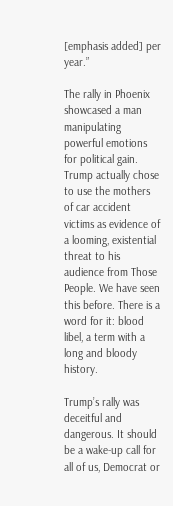[emphasis added] per year.”

The rally in Phoenix showcased a man manipulating powerful emotions for political gain. Trump actually chose to use the mothers of car accident victims as evidence of a looming, existential threat to his audience from Those People. We have seen this before. There is a word for it: blood libel, a term with a long and bloody history.

Trump’s rally was deceitful and dangerous. It should be a wake-up call for all of us, Democrat or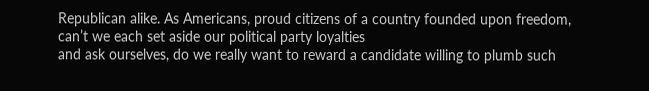Republican alike. As Americans, proud citizens of a country founded upon freedom, can’t we each set aside our political party loyalties
and ask ourselves, do we really want to reward a candidate willing to plumb such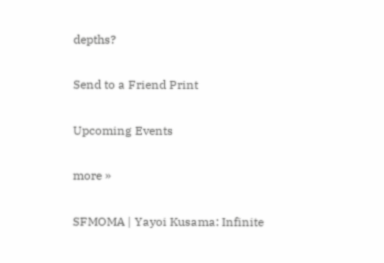depths?

Send to a Friend Print

Upcoming Events

more »

SFMOMA | Yayoi Kusama: Infinite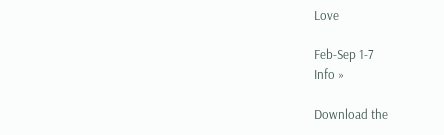Love

Feb-Sep 1-7
Info »

Download the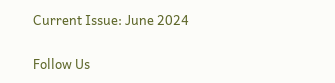Current Issue: June 2024

Follow Us